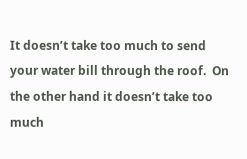It doesn’t take too much to send your water bill through the roof.  On the other hand it doesn’t take too much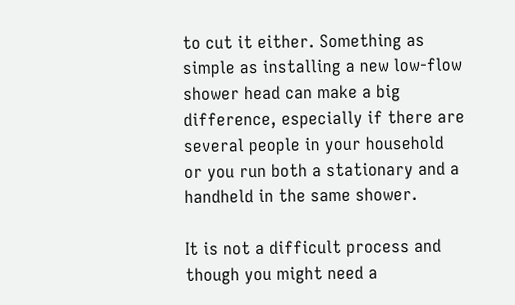to cut it either. Something as simple as installing a new low-flow shower head can make a big difference, especially if there are several people in your household or you run both a stationary and a handheld in the same shower.

It is not a difficult process and though you might need a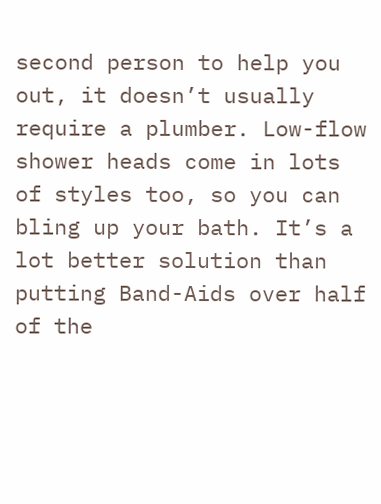second person to help you out, it doesn’t usually require a plumber. Low-flow shower heads come in lots of styles too, so you can bling up your bath. It’s a lot better solution than putting Band-Aids over half of the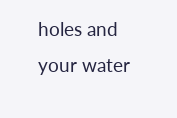holes and your water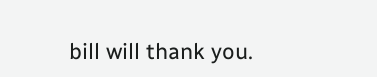bill will thank you.